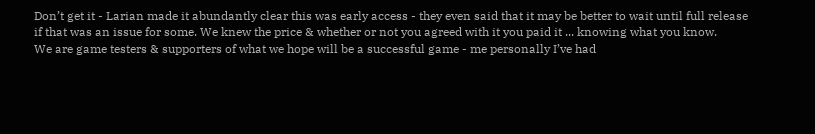Don’t get it - Larian made it abundantly clear this was early access - they even said that it may be better to wait until full release if that was an issue for some. We knew the price & whether or not you agreed with it you paid it ... knowing what you know.
We are game testers & supporters of what we hope will be a successful game - me personally I’ve had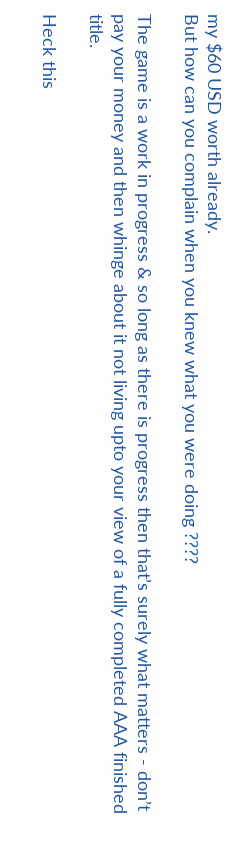my $60 USD worth already.
But how can you complain when you knew what you were doing ????

The game is a work in progress & so long as there is progress then that’s surely what matters - don’t pay your money and then whinge about it not living upto your view of a fully completed AAA finished title.

Heck this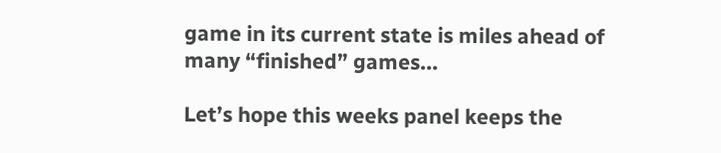game in its current state is miles ahead of many “finished” games...

Let’s hope this weeks panel keeps the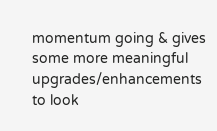momentum going & gives some more meaningful upgrades/enhancements to look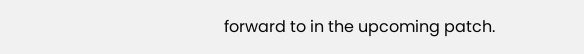forward to in the upcoming patch.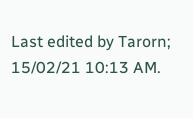Last edited by Tarorn; 15/02/21 10:13 AM.